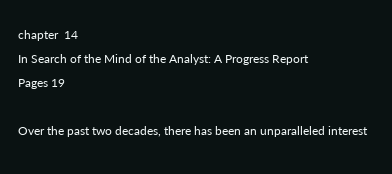chapter  14
In Search of the Mind of the Analyst: A Progress Report
Pages 19

Over the past two decades, there has been an unparalleled interest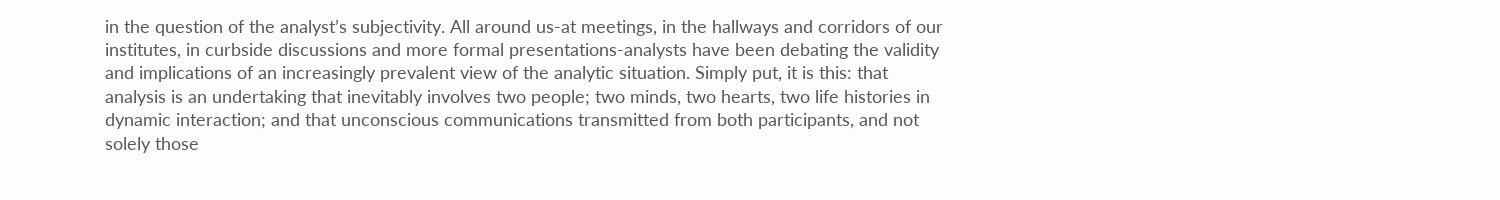in the question of the analyst’s subjectivity. All around us-at meetings, in the hallways and corridors of our institutes, in curbside discussions and more formal presentations-analysts have been debating the validity and implications of an increasingly prevalent view of the analytic situation. Simply put, it is this: that analysis is an undertaking that inevitably involves two people; two minds, two hearts, two life histories in dynamic interaction; and that unconscious communications transmitted from both participants, and not solely those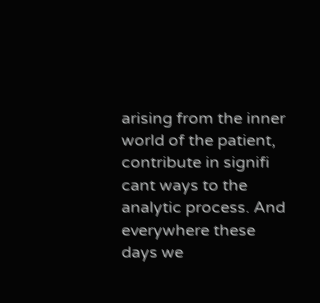arising from the inner world of the patient, contribute in signifi cant ways to the analytic process. And everywhere these days we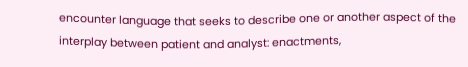encounter language that seeks to describe one or another aspect of the interplay between patient and analyst: enactments,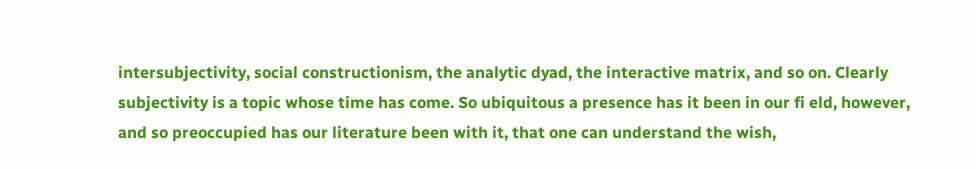intersubjectivity, social constructionism, the analytic dyad, the interactive matrix, and so on. Clearly subjectivity is a topic whose time has come. So ubiquitous a presence has it been in our fi eld, however, and so preoccupied has our literature been with it, that one can understand the wish,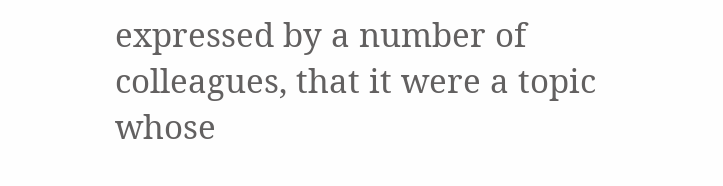expressed by a number of colleagues, that it were a topic whose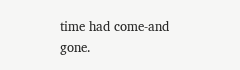time had come-and gone.